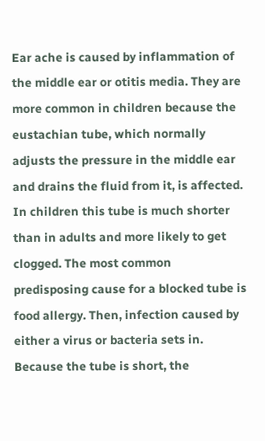Ear ache is caused by inflammation of the middle ear or otitis media. They are more common in children because the eustachian tube, which normally adjusts the pressure in the middle ear and drains the fluid from it, is affected. In children this tube is much shorter than in adults and more likely to get clogged. The most common predisposing cause for a blocked tube is food allergy. Then, infection caused by either a virus or bacteria sets in. Because the tube is short, the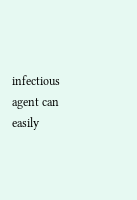infectious agent can easily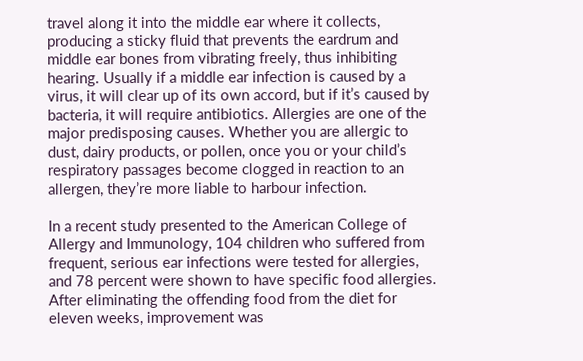travel along it into the middle ear where it collects, producing a sticky fluid that prevents the eardrum and middle ear bones from vibrating freely, thus inhibiting hearing. Usually if a middle ear infection is caused by a virus, it will clear up of its own accord, but if it’s caused by bacteria, it will require antibiotics. Allergies are one of the major predisposing causes. Whether you are allergic to dust, dairy products, or pollen, once you or your child’s respiratory passages become clogged in reaction to an allergen, they’re more liable to harbour infection.

In a recent study presented to the American College of Allergy and Immunology, 104 children who suffered from frequent, serious ear infections were tested for allergies, and 78 percent were shown to have specific food allergies. After eliminating the offending food from the diet for eleven weeks, improvement was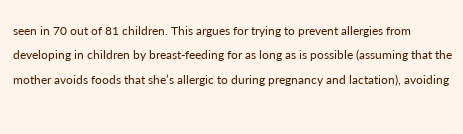seen in 70 out of 81 children. This argues for trying to prevent allergies from developing in children by breast-feeding for as long as is possible (assuming that the mother avoids foods that she’s allergic to during pregnancy and lactation), avoiding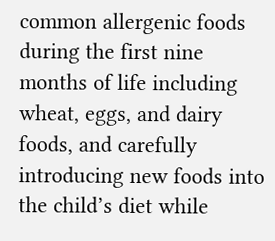common allergenic foods during the first nine months of life including wheat, eggs, and dairy foods, and carefully introducing new foods into the child’s diet while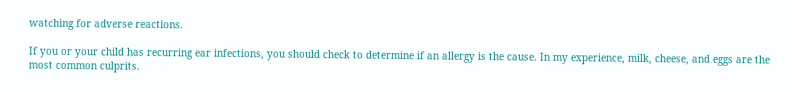watching for adverse reactions.

If you or your child has recurring ear infections, you should check to determine if an allergy is the cause. In my experience, milk, cheese, and eggs are the most common culprits.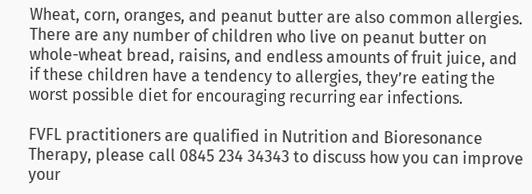Wheat, corn, oranges, and peanut butter are also common allergies.   There are any number of children who live on peanut butter on whole-wheat bread, raisins, and endless amounts of fruit juice, and if these children have a tendency to allergies, they’re eating the worst possible diet for encouraging recurring ear infections.

FVFL practitioners are qualified in Nutrition and Bioresonance Therapy, please call 0845 234 34343 to discuss how you can improve your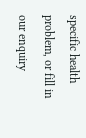specific health problem, or fill in our enquiry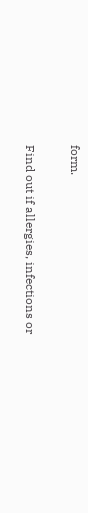form.

Find out if allergies, infections or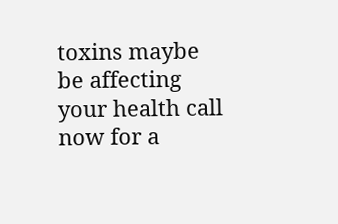toxins maybe be affecting your health call now for a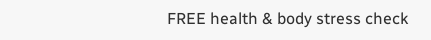FREE health & body stress check